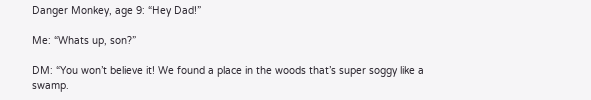Danger Monkey, age 9: “Hey Dad!”

Me: “Whats up, son?”

DM: “You won’t believe it! We found a place in the woods that’s super soggy like a swamp.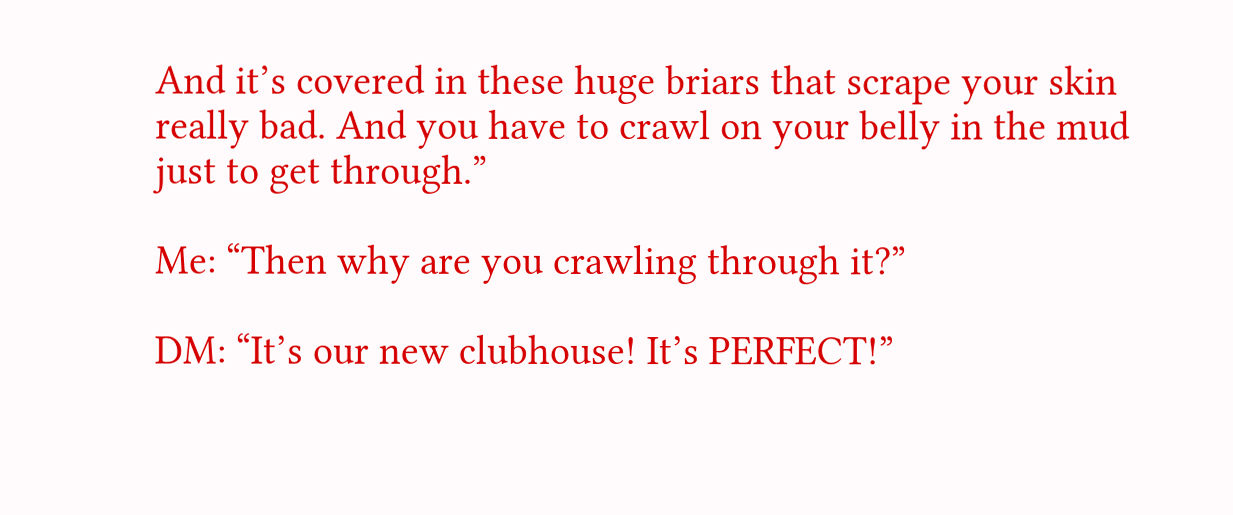And it’s covered in these huge briars that scrape your skin really bad. And you have to crawl on your belly in the mud just to get through.”

Me: “Then why are you crawling through it?”

DM: “It’s our new clubhouse! It’s PERFECT!”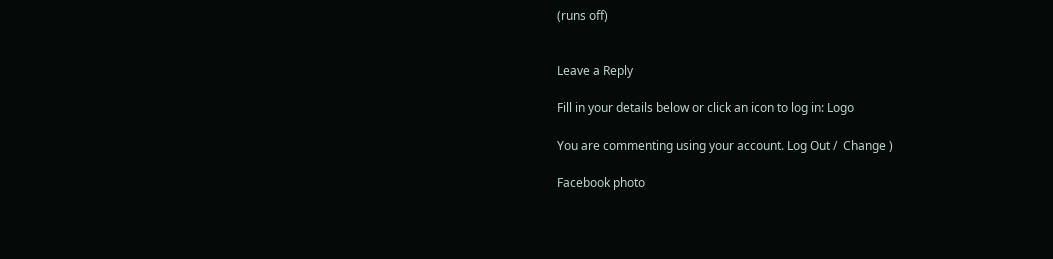(runs off)


Leave a Reply

Fill in your details below or click an icon to log in: Logo

You are commenting using your account. Log Out /  Change )

Facebook photo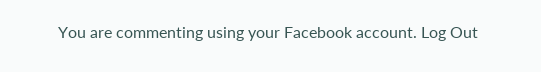You are commenting using your Facebook account. Log Out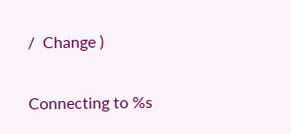/  Change )

Connecting to %s